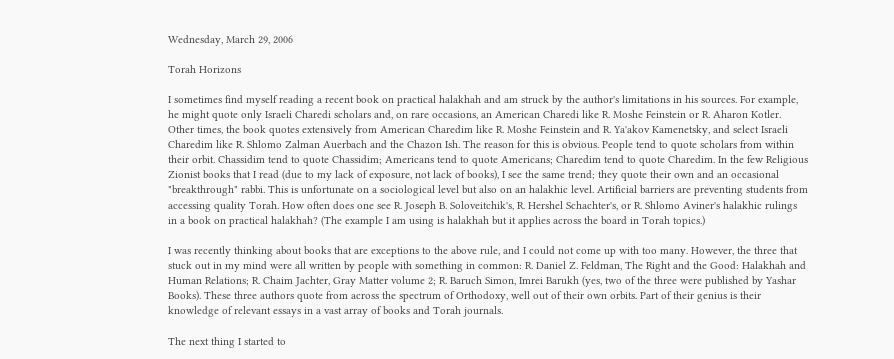Wednesday, March 29, 2006

Torah Horizons

I sometimes find myself reading a recent book on practical halakhah and am struck by the author's limitations in his sources. For example, he might quote only Israeli Charedi scholars and, on rare occasions, an American Charedi like R. Moshe Feinstein or R. Aharon Kotler. Other times, the book quotes extensively from American Charedim like R. Moshe Feinstein and R. Ya'akov Kamenetsky, and select Israeli Charedim like R. Shlomo Zalman Auerbach and the Chazon Ish. The reason for this is obvious. People tend to quote scholars from within their orbit. Chassidim tend to quote Chassidim; Americans tend to quote Americans; Charedim tend to quote Charedim. In the few Religious Zionist books that I read (due to my lack of exposure, not lack of books), I see the same trend; they quote their own and an occasional "breakthrough" rabbi. This is unfortunate on a sociological level but also on an halakhic level. Artificial barriers are preventing students from accessing quality Torah. How often does one see R. Joseph B. Soloveitchik's, R. Hershel Schachter's, or R. Shlomo Aviner's halakhic rulings in a book on practical halakhah? (The example I am using is halakhah but it applies across the board in Torah topics.)

I was recently thinking about books that are exceptions to the above rule, and I could not come up with too many. However, the three that stuck out in my mind were all written by people with something in common: R. Daniel Z. Feldman, The Right and the Good: Halakhah and Human Relations; R. Chaim Jachter, Gray Matter volume 2; R. Baruch Simon, Imrei Barukh (yes, two of the three were published by Yashar Books). These three authors quote from across the spectrum of Orthodoxy, well out of their own orbits. Part of their genius is their knowledge of relevant essays in a vast array of books and Torah journals.

The next thing I started to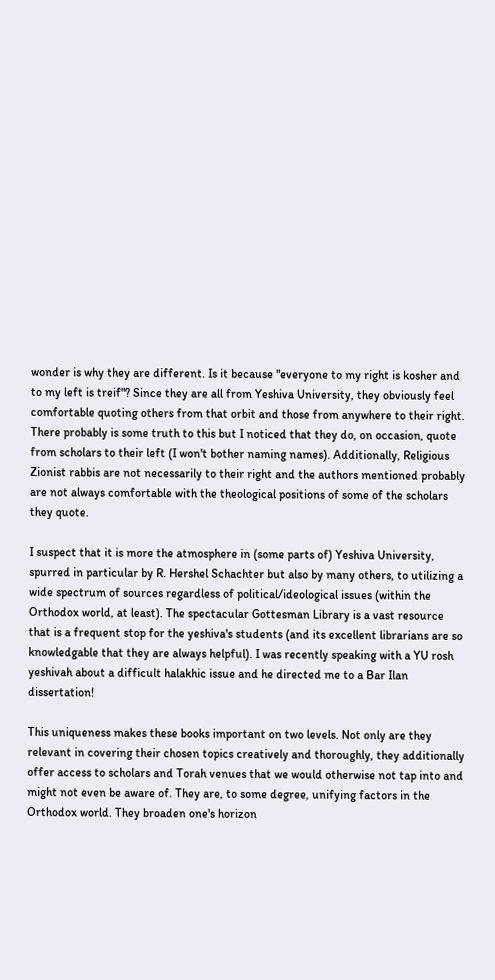wonder is why they are different. Is it because "everyone to my right is kosher and to my left is treif"? Since they are all from Yeshiva University, they obviously feel comfortable quoting others from that orbit and those from anywhere to their right. There probably is some truth to this but I noticed that they do, on occasion, quote from scholars to their left (I won't bother naming names). Additionally, Religious Zionist rabbis are not necessarily to their right and the authors mentioned probably are not always comfortable with the theological positions of some of the scholars they quote.

I suspect that it is more the atmosphere in (some parts of) Yeshiva University, spurred in particular by R. Hershel Schachter but also by many others, to utilizing a wide spectrum of sources regardless of political/ideological issues (within the Orthodox world, at least). The spectacular Gottesman Library is a vast resource that is a frequent stop for the yeshiva's students (and its excellent librarians are so knowledgable that they are always helpful). I was recently speaking with a YU rosh yeshivah about a difficult halakhic issue and he directed me to a Bar Ilan dissertation!

This uniqueness makes these books important on two levels. Not only are they relevant in covering their chosen topics creatively and thoroughly, they additionally offer access to scholars and Torah venues that we would otherwise not tap into and might not even be aware of. They are, to some degree, unifying factors in the Orthodox world. They broaden one's horizon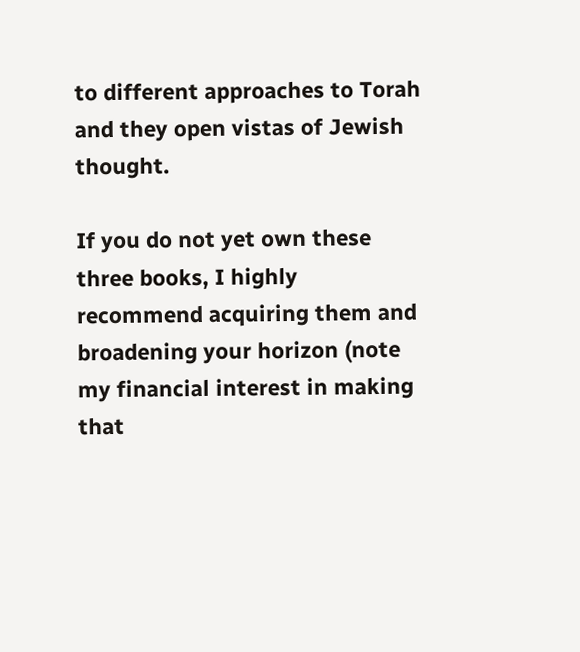to different approaches to Torah and they open vistas of Jewish thought.

If you do not yet own these three books, I highly recommend acquiring them and broadening your horizon (note my financial interest in making that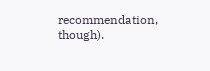recommendation, though).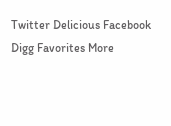Twitter Delicious Facebook Digg Favorites More